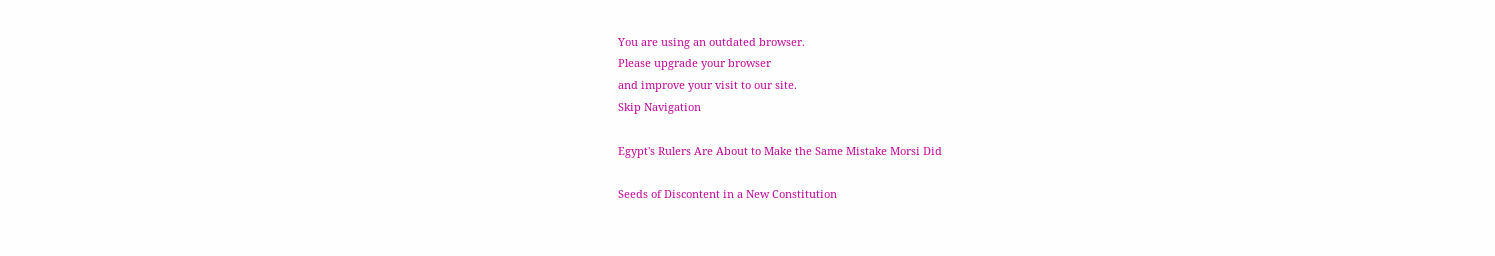You are using an outdated browser.
Please upgrade your browser
and improve your visit to our site.
Skip Navigation

Egypt's Rulers Are About to Make the Same Mistake Morsi Did

Seeds of Discontent in a New Constitution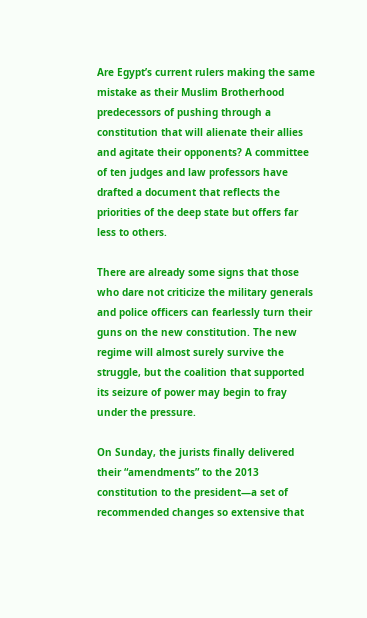Are Egypt’s current rulers making the same mistake as their Muslim Brotherhood predecessors of pushing through a constitution that will alienate their allies and agitate their opponents? A committee of ten judges and law professors have drafted a document that reflects the priorities of the deep state but offers far less to others.

There are already some signs that those who dare not criticize the military generals and police officers can fearlessly turn their guns on the new constitution. The new regime will almost surely survive the struggle, but the coalition that supported its seizure of power may begin to fray under the pressure.

On Sunday, the jurists finally delivered their “amendments” to the 2013 constitution to the president—a set of recommended changes so extensive that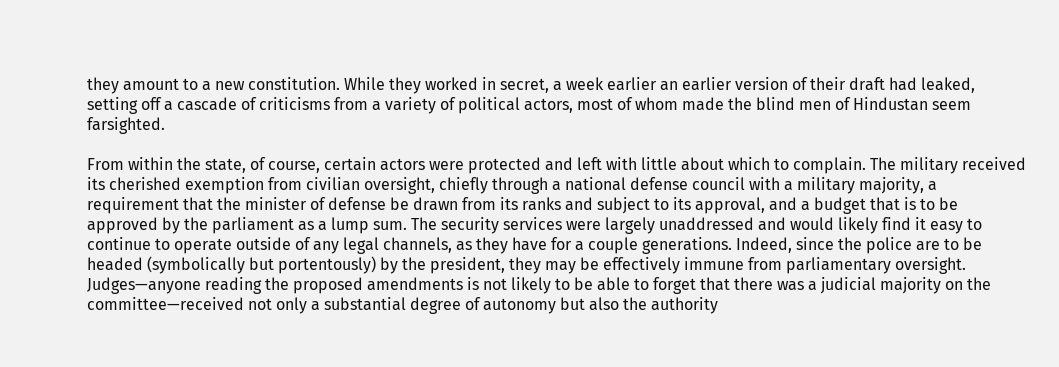they amount to a new constitution. While they worked in secret, a week earlier an earlier version of their draft had leaked, setting off a cascade of criticisms from a variety of political actors, most of whom made the blind men of Hindustan seem farsighted.

From within the state, of course, certain actors were protected and left with little about which to complain. The military received its cherished exemption from civilian oversight, chiefly through a national defense council with a military majority, a requirement that the minister of defense be drawn from its ranks and subject to its approval, and a budget that is to be approved by the parliament as a lump sum. The security services were largely unaddressed and would likely find it easy to continue to operate outside of any legal channels, as they have for a couple generations. Indeed, since the police are to be headed (symbolically but portentously) by the president, they may be effectively immune from parliamentary oversight. Judges—anyone reading the proposed amendments is not likely to be able to forget that there was a judicial majority on the committee—received not only a substantial degree of autonomy but also the authority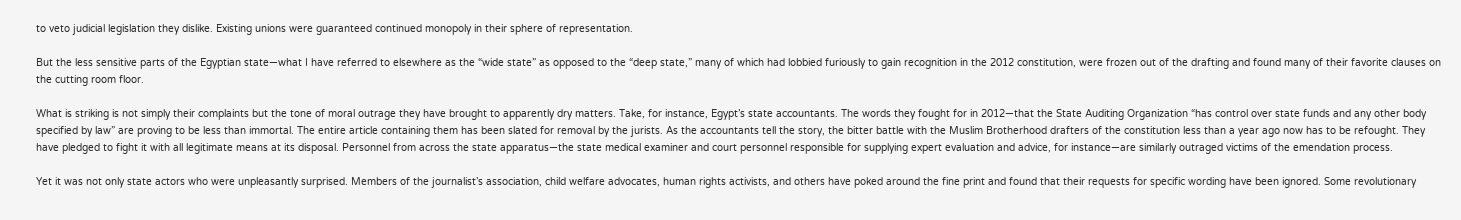to veto judicial legislation they dislike. Existing unions were guaranteed continued monopoly in their sphere of representation.

But the less sensitive parts of the Egyptian state—what I have referred to elsewhere as the “wide state” as opposed to the “deep state,” many of which had lobbied furiously to gain recognition in the 2012 constitution, were frozen out of the drafting and found many of their favorite clauses on the cutting room floor.

What is striking is not simply their complaints but the tone of moral outrage they have brought to apparently dry matters. Take, for instance, Egypt’s state accountants. The words they fought for in 2012—that the State Auditing Organization “has control over state funds and any other body specified by law” are proving to be less than immortal. The entire article containing them has been slated for removal by the jurists. As the accountants tell the story, the bitter battle with the Muslim Brotherhood drafters of the constitution less than a year ago now has to be refought. They have pledged to fight it with all legitimate means at its disposal. Personnel from across the state apparatus—the state medical examiner and court personnel responsible for supplying expert evaluation and advice, for instance—are similarly outraged victims of the emendation process.

Yet it was not only state actors who were unpleasantly surprised. Members of the journalist’s association, child welfare advocates, human rights activists, and others have poked around the fine print and found that their requests for specific wording have been ignored. Some revolutionary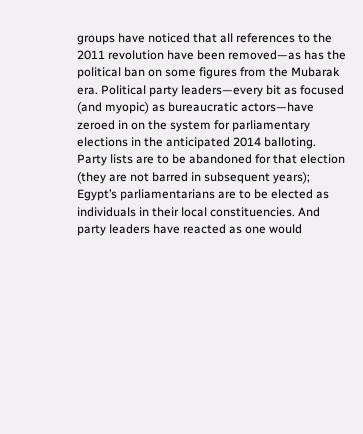groups have noticed that all references to the 2011 revolution have been removed—as has the political ban on some figures from the Mubarak era. Political party leaders—every bit as focused (and myopic) as bureaucratic actors—have zeroed in on the system for parliamentary elections in the anticipated 2014 balloting. Party lists are to be abandoned for that election (they are not barred in subsequent years); Egypt’s parliamentarians are to be elected as individuals in their local constituencies. And party leaders have reacted as one would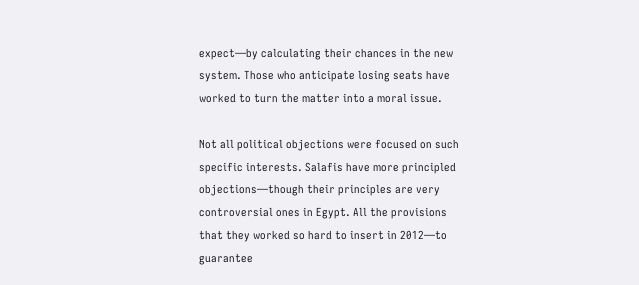expect—by calculating their chances in the new system. Those who anticipate losing seats have worked to turn the matter into a moral issue.

Not all political objections were focused on such specific interests. Salafis have more principled objections—though their principles are very controversial ones in Egypt. All the provisions that they worked so hard to insert in 2012—to guarantee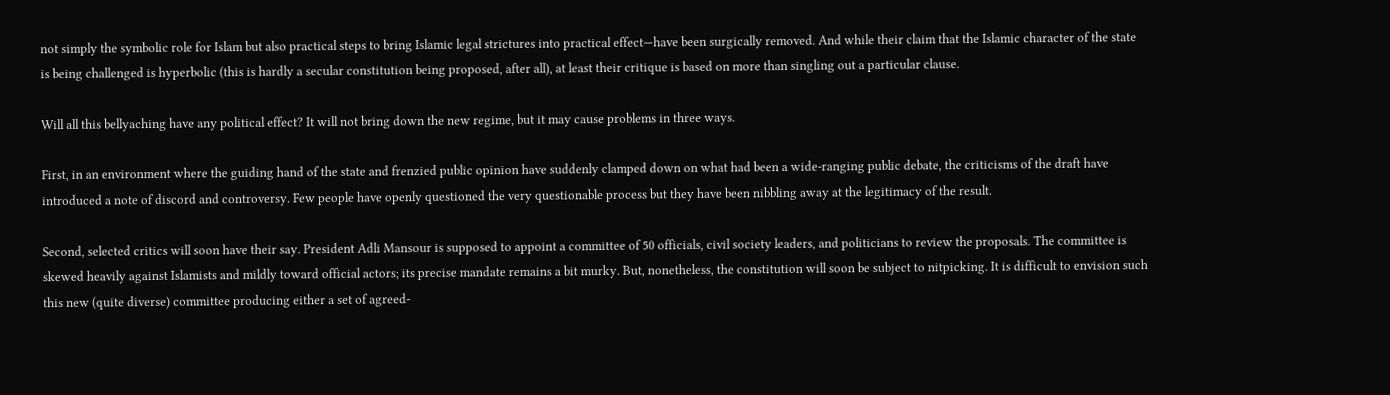not simply the symbolic role for Islam but also practical steps to bring Islamic legal strictures into practical effect—have been surgically removed. And while their claim that the Islamic character of the state is being challenged is hyperbolic (this is hardly a secular constitution being proposed, after all), at least their critique is based on more than singling out a particular clause.

Will all this bellyaching have any political effect? It will not bring down the new regime, but it may cause problems in three ways.

First, in an environment where the guiding hand of the state and frenzied public opinion have suddenly clamped down on what had been a wide-ranging public debate, the criticisms of the draft have introduced a note of discord and controversy. Few people have openly questioned the very questionable process but they have been nibbling away at the legitimacy of the result.

Second, selected critics will soon have their say. President Adli Mansour is supposed to appoint a committee of 50 officials, civil society leaders, and politicians to review the proposals. The committee is skewed heavily against Islamists and mildly toward official actors; its precise mandate remains a bit murky. But, nonetheless, the constitution will soon be subject to nitpicking. It is difficult to envision such this new (quite diverse) committee producing either a set of agreed-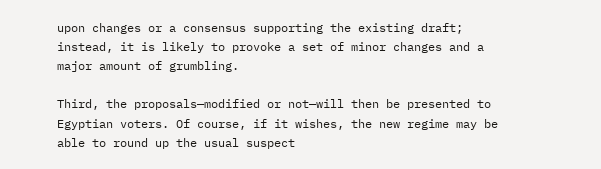upon changes or a consensus supporting the existing draft; instead, it is likely to provoke a set of minor changes and a major amount of grumbling.

Third, the proposals—modified or not—will then be presented to Egyptian voters. Of course, if it wishes, the new regime may be able to round up the usual suspect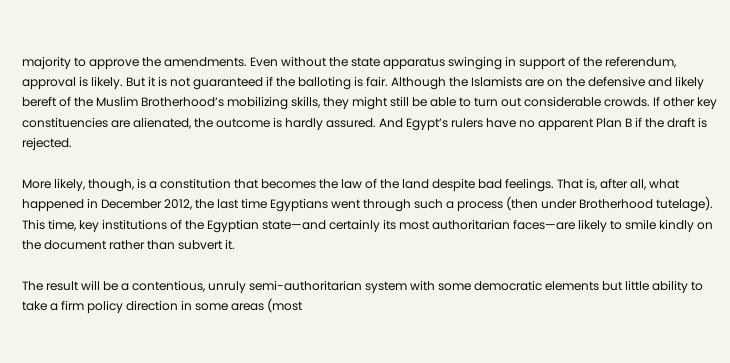majority to approve the amendments. Even without the state apparatus swinging in support of the referendum, approval is likely. But it is not guaranteed if the balloting is fair. Although the Islamists are on the defensive and likely bereft of the Muslim Brotherhood’s mobilizing skills, they might still be able to turn out considerable crowds. If other key constituencies are alienated, the outcome is hardly assured. And Egypt’s rulers have no apparent Plan B if the draft is rejected.

More likely, though, is a constitution that becomes the law of the land despite bad feelings. That is, after all, what happened in December 2012, the last time Egyptians went through such a process (then under Brotherhood tutelage). This time, key institutions of the Egyptian state—and certainly its most authoritarian faces—are likely to smile kindly on the document rather than subvert it.

The result will be a contentious, unruly semi-authoritarian system with some democratic elements but little ability to take a firm policy direction in some areas (most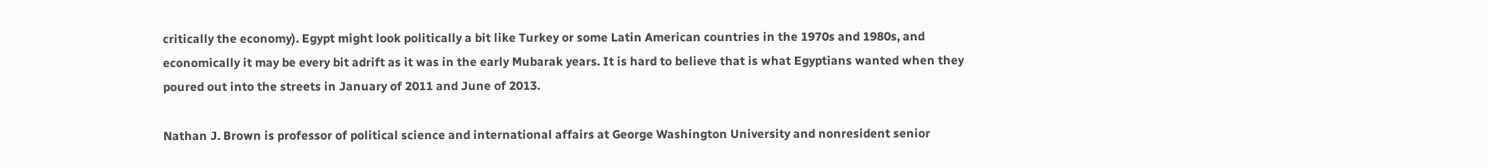critically the economy). Egypt might look politically a bit like Turkey or some Latin American countries in the 1970s and 1980s, and economically it may be every bit adrift as it was in the early Mubarak years. It is hard to believe that is what Egyptians wanted when they poured out into the streets in January of 2011 and June of 2013.

Nathan J. Brown is professor of political science and international affairs at George Washington University and nonresident senior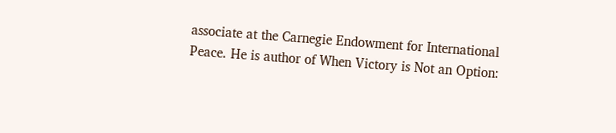associate at the Carnegie Endowment for International Peace. He is author of When Victory is Not an Option: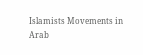Islamists Movements in Arab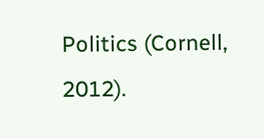Politics (Cornell, 2012).